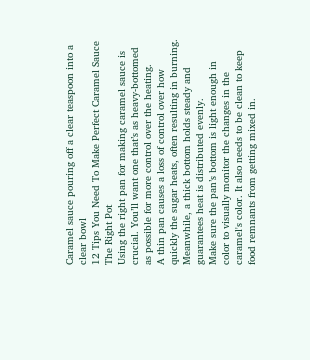Caramel sauce pouring off a clear teaspoon into a clear bowl
12 Tips You Need To Make Perfect Caramel Sauce
The Right Pot
Using the right pan for making caramel sauce is crucial. You’ll want one that’s as heavy-bottomed as possible for more control over the heating.
A thin pan causes a loss of control over how quickly the sugar heats, often resulting in burning. Meanwhile, a thick bottom holds steady and guarantees heat is distributed evenly.
Make sure the pan’s bottom is light enough in color to visually monitor the changes in the caramel's color. It also needs to be clean to keep food remnants from getting mixed in.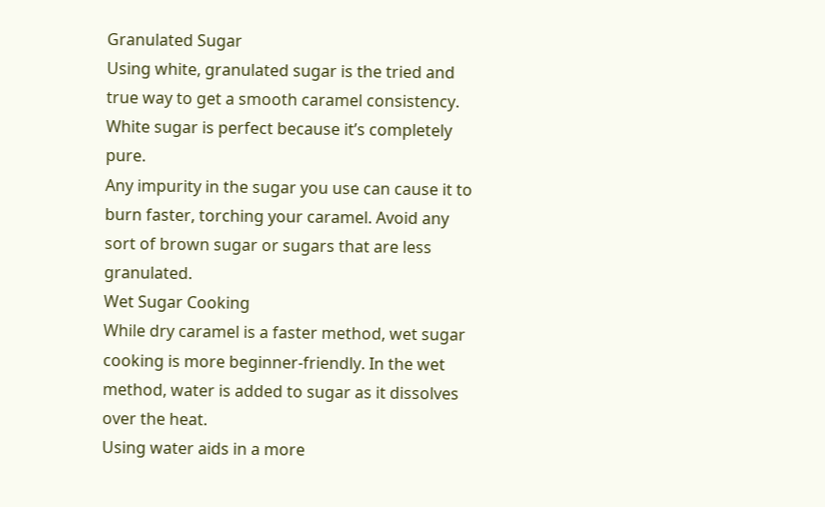Granulated Sugar
Using white, granulated sugar is the tried and true way to get a smooth caramel consistency. White sugar is perfect because it’s completely pure.
Any impurity in the sugar you use can cause it to burn faster, torching your caramel. Avoid any sort of brown sugar or sugars that are less granulated.
Wet Sugar Cooking
While dry caramel is a faster method, wet sugar cooking is more beginner-friendly. In the wet method, water is added to sugar as it dissolves over the heat.
Using water aids in a more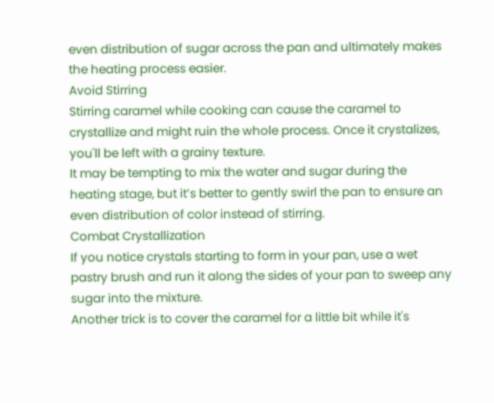even distribution of sugar across the pan and ultimately makes the heating process easier.
Avoid Stirring
Stirring caramel while cooking can cause the caramel to crystallize and might ruin the whole process. Once it crystalizes, you'll be left with a grainy texture.
It may be tempting to mix the water and sugar during the heating stage, but it’s better to gently swirl the pan to ensure an even distribution of color instead of stirring.
Combat Crystallization
If you notice crystals starting to form in your pan, use a wet pastry brush and run it along the sides of your pan to sweep any sugar into the mixture.
Another trick is to cover the caramel for a little bit while it's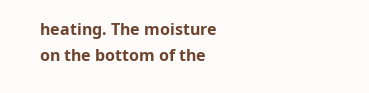heating. The moisture on the bottom of the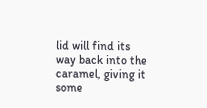lid will find its way back into the caramel, giving it some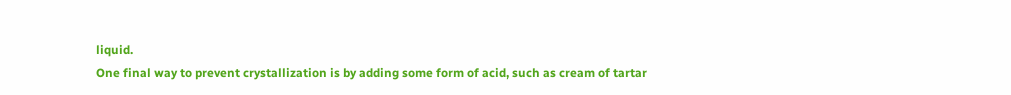liquid.
One final way to prevent crystallization is by adding some form of acid, such as cream of tartar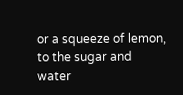or a squeeze of lemon, to the sugar and water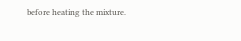before heating the mixture.